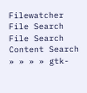Filewatcher File Search File Search
Content Search
» » » » gtk-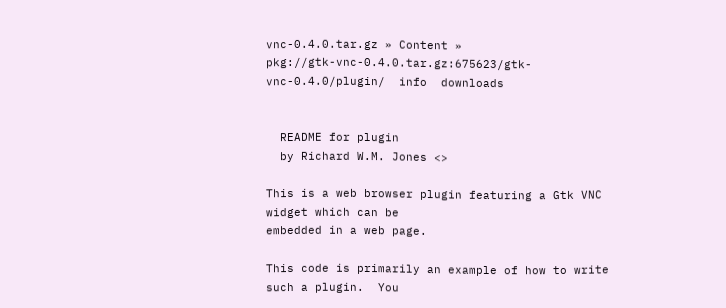vnc-0.4.0.tar.gz » Content »
pkg://gtk-vnc-0.4.0.tar.gz:675623/gtk-vnc-0.4.0/plugin/  info  downloads


  README for plugin
  by Richard W.M. Jones <>

This is a web browser plugin featuring a Gtk VNC widget which can be
embedded in a web page.

This code is primarily an example of how to write such a plugin.  You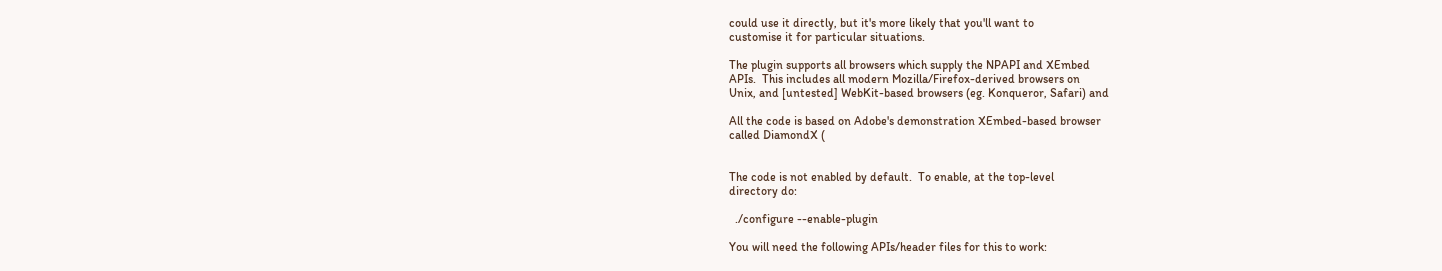could use it directly, but it's more likely that you'll want to
customise it for particular situations.

The plugin supports all browsers which supply the NPAPI and XEmbed
APIs.  This includes all modern Mozilla/Firefox-derived browsers on
Unix, and [untested] WebKit-based browsers (eg. Konqueror, Safari) and

All the code is based on Adobe's demonstration XEmbed-based browser
called DiamondX (


The code is not enabled by default.  To enable, at the top-level
directory do:

  ./configure --enable-plugin

You will need the following APIs/header files for this to work: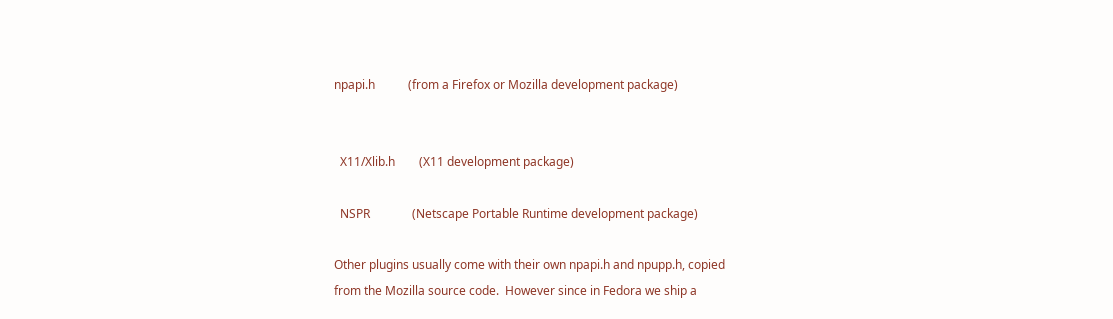npapi.h           (from a Firefox or Mozilla development package)


  X11/Xlib.h        (X11 development package)

  NSPR              (Netscape Portable Runtime development package)

Other plugins usually come with their own npapi.h and npupp.h, copied
from the Mozilla source code.  However since in Fedora we ship a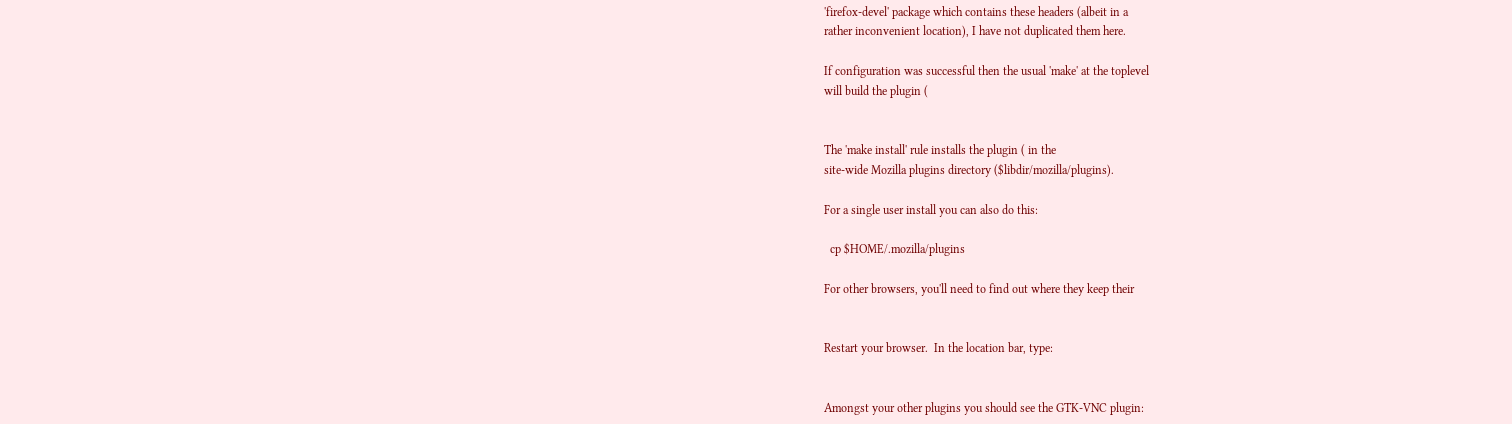'firefox-devel' package which contains these headers (albeit in a
rather inconvenient location), I have not duplicated them here.

If configuration was successful then the usual 'make' at the toplevel
will build the plugin (


The 'make install' rule installs the plugin ( in the
site-wide Mozilla plugins directory ($libdir/mozilla/plugins).

For a single user install you can also do this:

  cp $HOME/.mozilla/plugins

For other browsers, you'll need to find out where they keep their


Restart your browser.  In the location bar, type:


Amongst your other plugins you should see the GTK-VNC plugin: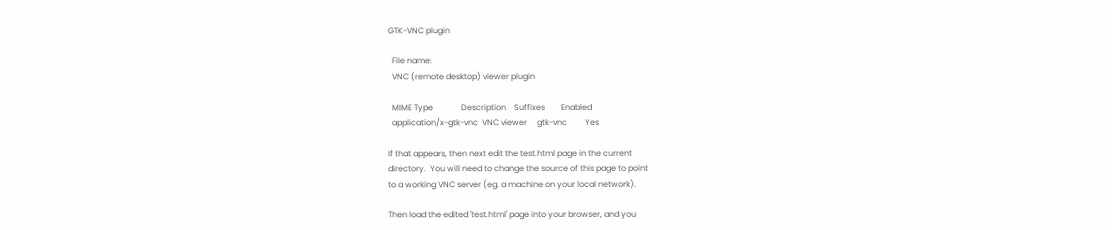GTK-VNC plugin

  File name:
  VNC (remote desktop) viewer plugin

  MIME Type              Description    Suffixes        Enabled
  application/x-gtk-vnc  VNC viewer     gtk-vnc         Yes

If that appears, then next edit the test.html page in the current
directory.  You will need to change the source of this page to point
to a working VNC server (eg. a machine on your local network).

Then load the edited 'test.html' page into your browser, and you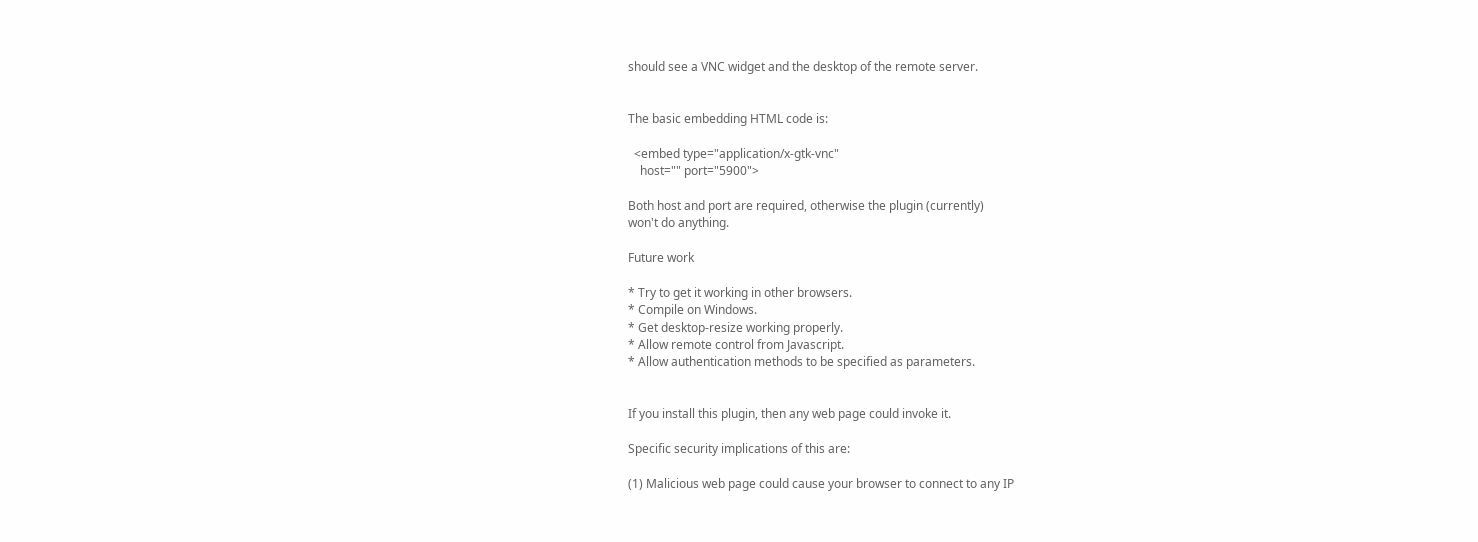should see a VNC widget and the desktop of the remote server.


The basic embedding HTML code is:

  <embed type="application/x-gtk-vnc"
    host="" port="5900">

Both host and port are required, otherwise the plugin (currently)
won't do anything.

Future work

* Try to get it working in other browsers.
* Compile on Windows.
* Get desktop-resize working properly.
* Allow remote control from Javascript.
* Allow authentication methods to be specified as parameters.


If you install this plugin, then any web page could invoke it.

Specific security implications of this are:

(1) Malicious web page could cause your browser to connect to any IP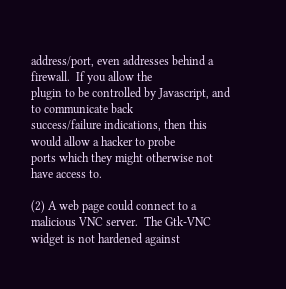address/port, even addresses behind a firewall.  If you allow the
plugin to be controlled by Javascript, and to communicate back
success/failure indications, then this would allow a hacker to probe
ports which they might otherwise not have access to.

(2) A web page could connect to a malicious VNC server.  The Gtk-VNC
widget is not hardened against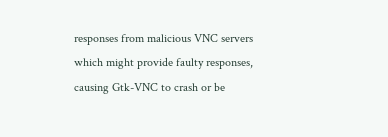responses from malicious VNC servers
which might provide faulty responses, causing Gtk-VNC to crash or be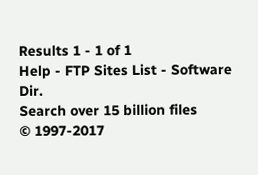Results 1 - 1 of 1
Help - FTP Sites List - Software Dir.
Search over 15 billion files
© 1997-2017